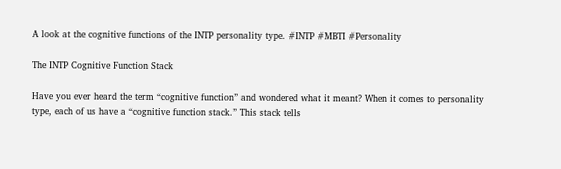A look at the cognitive functions of the INTP personality type. #INTP #MBTI #Personality

The INTP Cognitive Function Stack

Have you ever heard the term “cognitive function” and wondered what it meant? When it comes to personality type, each of us have a “cognitive function stack.” This stack tells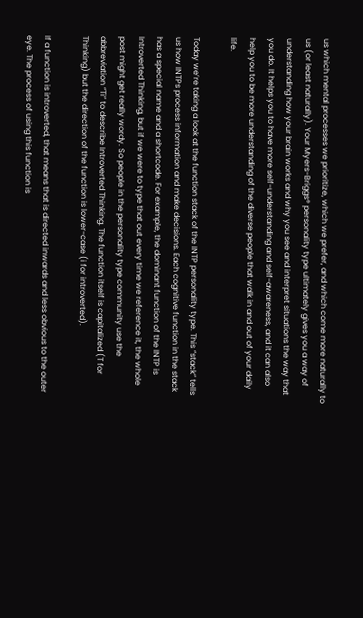us which mental processes we prioritize, which we prefer, and which come more naturally to us (or least naturally). Your Myers-Briggs® personality type ultimately gives you a way of understanding how your brain works and why you see and interpret situations the way that you do. It helps you to have more self-understanding and self-awareness, and it can also help you to be more understanding of the diverse people that walk in and out of your daily life.

Today we’re taking a look at the function stack of the INTP personality type. This “stack” tells us how INTPs process information and make decisions. Each cognitive function in the stack has a special name and a shortcode. For example, the dominant function of the INTP is Introverted Thinking, but if we were to type that out every time we reference it, the whole post might get really wordy. So people in the personality type community use the abbreviation “Ti” to describe Introverted Thinking. The function itself is capitalized (T for Thinking) but the direction of the function is lower-case (i for introverted).

If a function is introverted, that means that is directed inwards and less obvious to the outer eye. The process of using this function is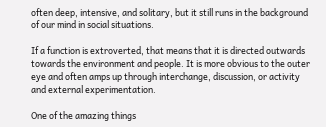often deep, intensive, and solitary, but it still runs in the background of our mind in social situations.

If a function is extroverted, that means that it is directed outwards towards the environment and people. It is more obvious to the outer eye and often amps up through interchange, discussion, or activity and external experimentation.

One of the amazing things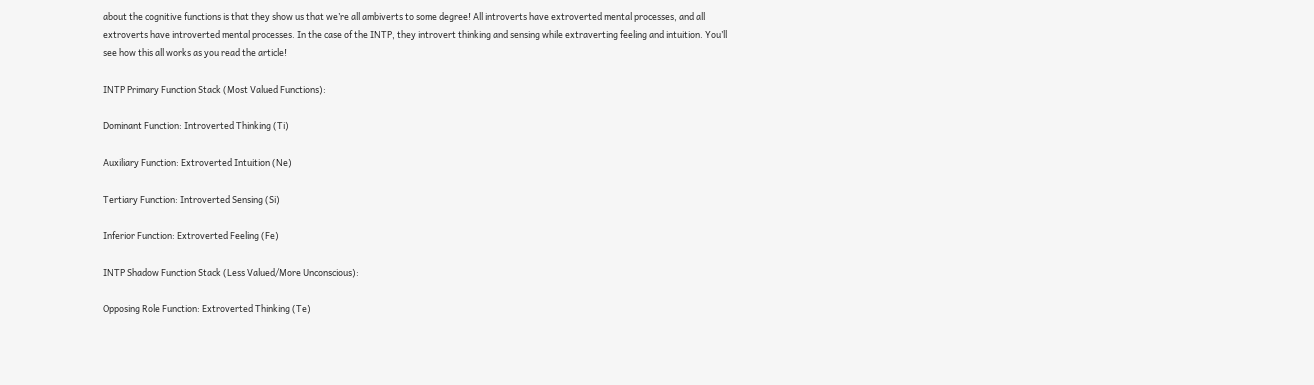about the cognitive functions is that they show us that we’re all ambiverts to some degree! All introverts have extroverted mental processes, and all extroverts have introverted mental processes. In the case of the INTP, they introvert thinking and sensing while extraverting feeling and intuition. You’ll see how this all works as you read the article!

INTP Primary Function Stack (Most Valued Functions):

Dominant Function: Introverted Thinking (Ti)

Auxiliary Function: Extroverted Intuition (Ne)

Tertiary Function: Introverted Sensing (Si)

Inferior Function: Extroverted Feeling (Fe)

INTP Shadow Function Stack (Less Valued/More Unconscious):

Opposing Role Function: Extroverted Thinking (Te)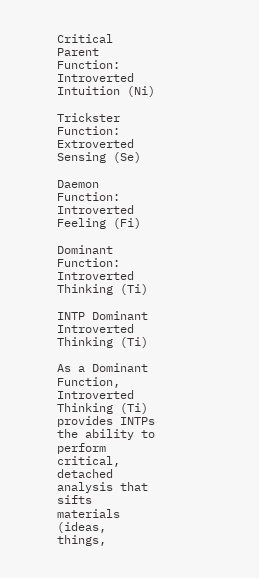Critical Parent Function: Introverted Intuition (Ni)

Trickster Function: Extroverted Sensing (Se)

Daemon Function: Introverted Feeling (Fi)

Dominant Function: Introverted Thinking (Ti)

INTP Dominant Introverted Thinking (Ti)

As a Dominant Function, Introverted Thinking (Ti) provides INTPs the ability to perform critical, detached analysis that sifts materials (ideas, things,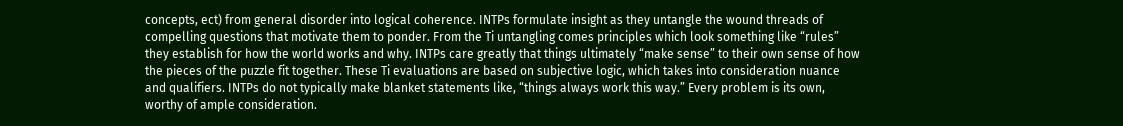concepts, ect) from general disorder into logical coherence. INTPs formulate insight as they untangle the wound threads of compelling questions that motivate them to ponder. From the Ti untangling comes principles which look something like “rules” they establish for how the world works and why. INTPs care greatly that things ultimately “make sense” to their own sense of how the pieces of the puzzle fit together. These Ti evaluations are based on subjective logic, which takes into consideration nuance and qualifiers. INTPs do not typically make blanket statements like, “things always work this way.” Every problem is its own, worthy of ample consideration.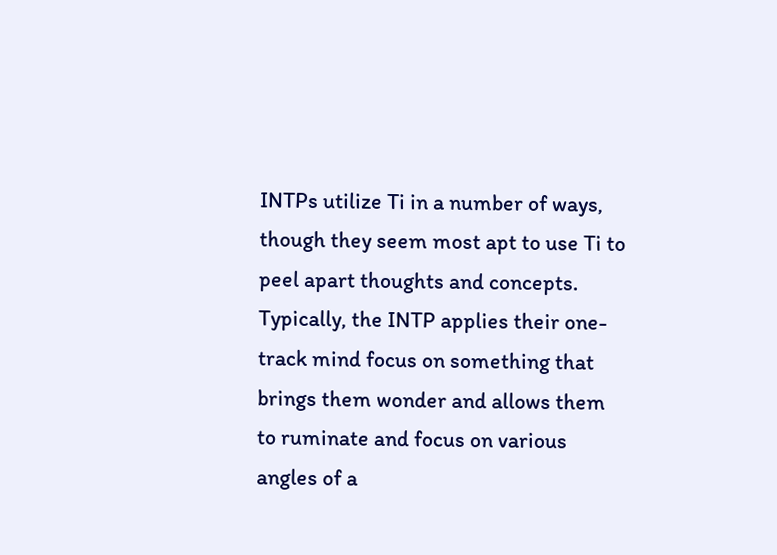INTPs utilize Ti in a number of ways, though they seem most apt to use Ti to peel apart thoughts and concepts. Typically, the INTP applies their one-track mind focus on something that brings them wonder and allows them to ruminate and focus on various angles of a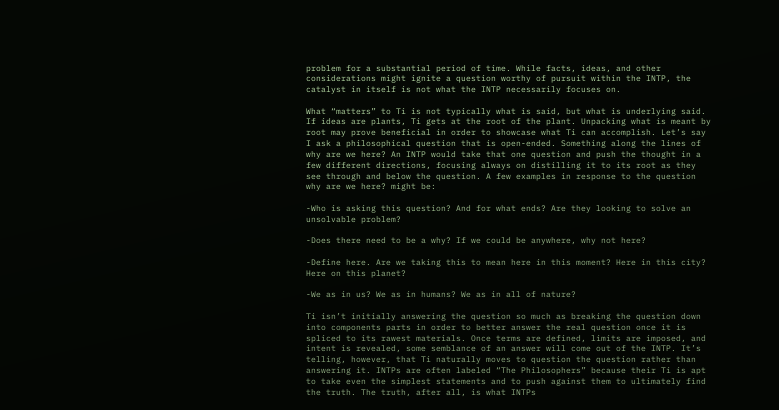problem for a substantial period of time. While facts, ideas, and other considerations might ignite a question worthy of pursuit within the INTP, the catalyst in itself is not what the INTP necessarily focuses on.

What “matters” to Ti is not typically what is said, but what is underlying said. If ideas are plants, Ti gets at the root of the plant. Unpacking what is meant by root may prove beneficial in order to showcase what Ti can accomplish. Let’s say I ask a philosophical question that is open-ended. Something along the lines of why are we here? An INTP would take that one question and push the thought in a few different directions, focusing always on distilling it to its root as they see through and below the question. A few examples in response to the question why are we here? might be:

-Who is asking this question? And for what ends? Are they looking to solve an unsolvable problem?

-Does there need to be a why? If we could be anywhere, why not here?

-Define here. Are we taking this to mean here in this moment? Here in this city? Here on this planet?

-We as in us? We as in humans? We as in all of nature?

Ti isn’t initially answering the question so much as breaking the question down into components parts in order to better answer the real question once it is spliced to its rawest materials. Once terms are defined, limits are imposed, and intent is revealed, some semblance of an answer will come out of the INTP. It’s telling, however, that Ti naturally moves to question the question rather than answering it. INTPs are often labeled “The Philosophers” because their Ti is apt to take even the simplest statements and to push against them to ultimately find the truth. The truth, after all, is what INTPs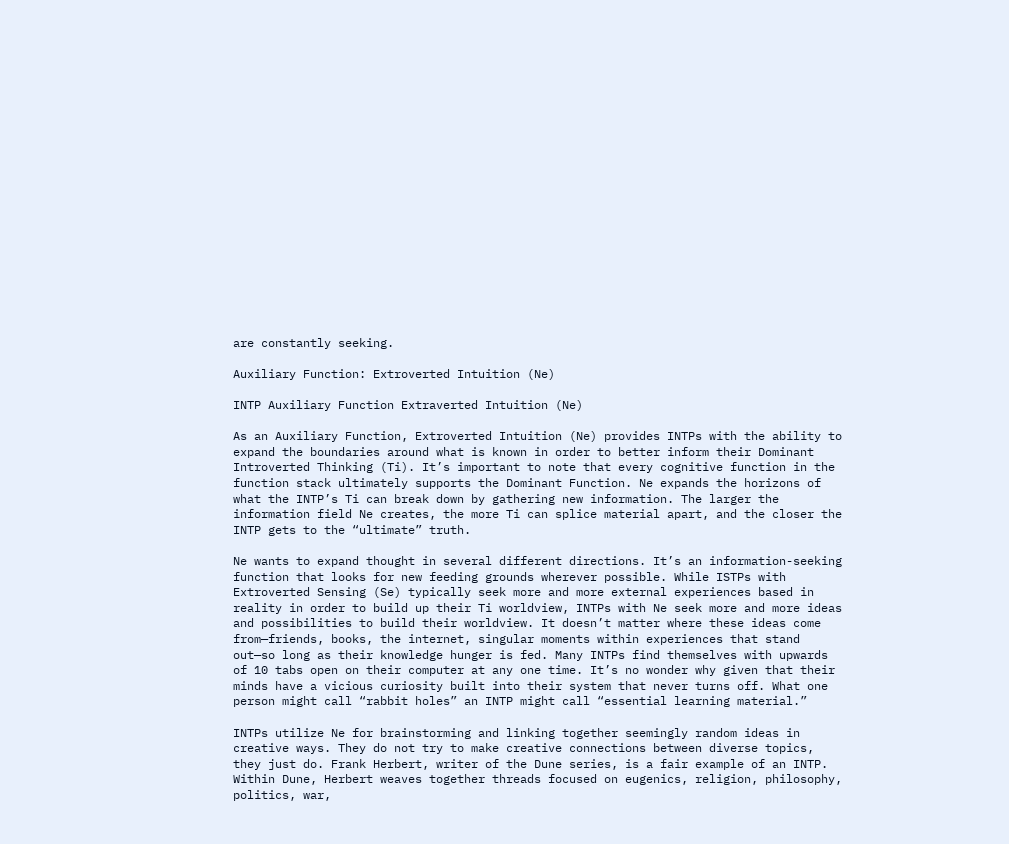are constantly seeking.

Auxiliary Function: Extroverted Intuition (Ne)

INTP Auxiliary Function Extraverted Intuition (Ne)

As an Auxiliary Function, Extroverted Intuition (Ne) provides INTPs with the ability to expand the boundaries around what is known in order to better inform their Dominant Introverted Thinking (Ti). It’s important to note that every cognitive function in the function stack ultimately supports the Dominant Function. Ne expands the horizons of what the INTP’s Ti can break down by gathering new information. The larger the information field Ne creates, the more Ti can splice material apart, and the closer the INTP gets to the “ultimate” truth.

Ne wants to expand thought in several different directions. It’s an information-seeking function that looks for new feeding grounds wherever possible. While ISTPs with Extroverted Sensing (Se) typically seek more and more external experiences based in reality in order to build up their Ti worldview, INTPs with Ne seek more and more ideas and possibilities to build their worldview. It doesn’t matter where these ideas come from—friends, books, the internet, singular moments within experiences that stand out—so long as their knowledge hunger is fed. Many INTPs find themselves with upwards of 10 tabs open on their computer at any one time. It’s no wonder why given that their minds have a vicious curiosity built into their system that never turns off. What one person might call “rabbit holes” an INTP might call “essential learning material.”

INTPs utilize Ne for brainstorming and linking together seemingly random ideas in creative ways. They do not try to make creative connections between diverse topics, they just do. Frank Herbert, writer of the Dune series, is a fair example of an INTP. Within Dune, Herbert weaves together threads focused on eugenics, religion, philosophy, politics, war,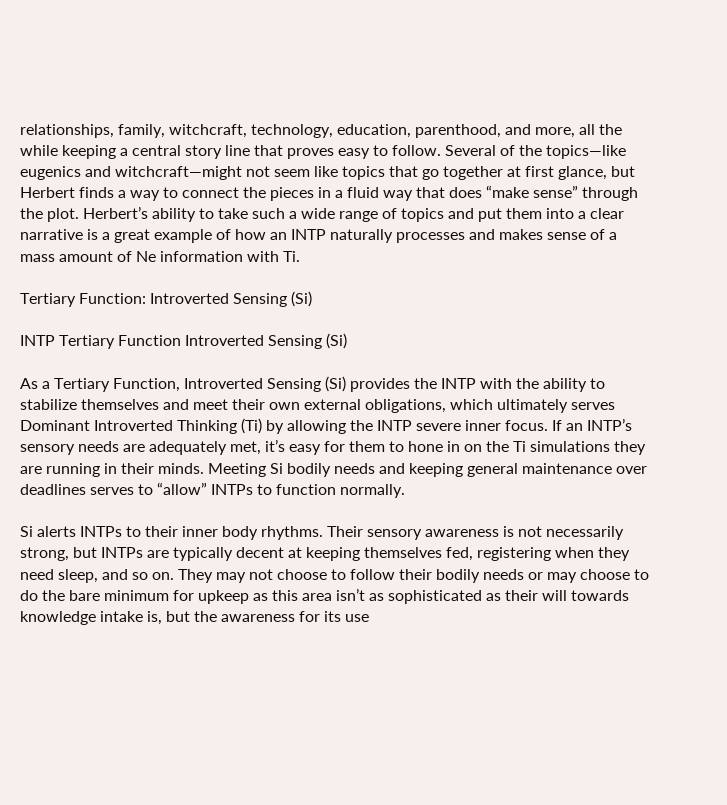relationships, family, witchcraft, technology, education, parenthood, and more, all the while keeping a central story line that proves easy to follow. Several of the topics—like eugenics and witchcraft—might not seem like topics that go together at first glance, but Herbert finds a way to connect the pieces in a fluid way that does “make sense” through the plot. Herbert’s ability to take such a wide range of topics and put them into a clear narrative is a great example of how an INTP naturally processes and makes sense of a mass amount of Ne information with Ti.

Tertiary Function: Introverted Sensing (Si)

INTP Tertiary Function Introverted Sensing (Si)

As a Tertiary Function, Introverted Sensing (Si) provides the INTP with the ability to stabilize themselves and meet their own external obligations, which ultimately serves Dominant Introverted Thinking (Ti) by allowing the INTP severe inner focus. If an INTP’s sensory needs are adequately met, it’s easy for them to hone in on the Ti simulations they are running in their minds. Meeting Si bodily needs and keeping general maintenance over deadlines serves to “allow” INTPs to function normally.

Si alerts INTPs to their inner body rhythms. Their sensory awareness is not necessarily strong, but INTPs are typically decent at keeping themselves fed, registering when they need sleep, and so on. They may not choose to follow their bodily needs or may choose to do the bare minimum for upkeep as this area isn’t as sophisticated as their will towards knowledge intake is, but the awareness for its use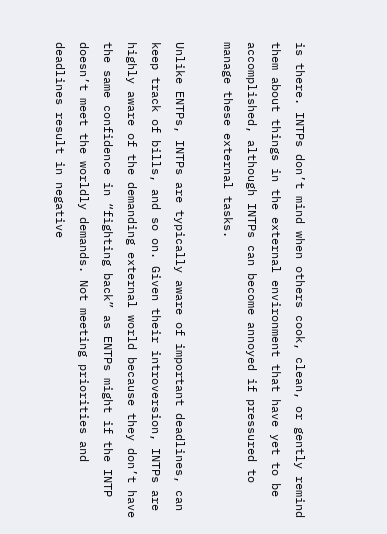is there. INTPs don’t mind when others cook, clean, or gently remind them about things in the external environment that have yet to be accomplished, although INTPs can become annoyed if pressured to manage these external tasks.

Unlike ENTPs, INTPs are typically aware of important deadlines, can keep track of bills, and so on. Given their introversion, INTPs are highly aware of the demanding external world because they don’t have the same confidence in “fighting back” as ENTPs might if the INTP doesn’t meet the worldly demands. Not meeting priorities and deadlines result in negative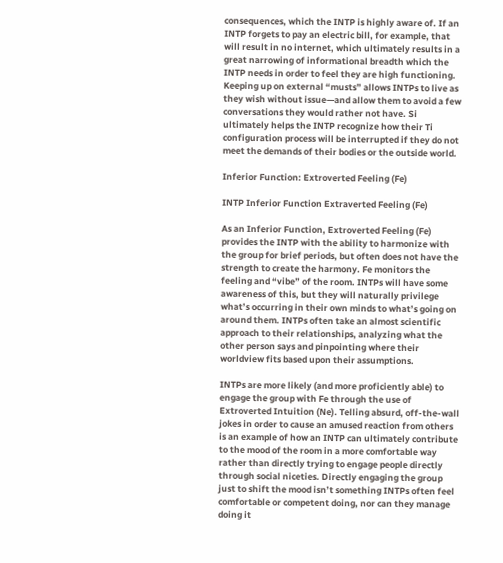consequences, which the INTP is highly aware of. If an INTP forgets to pay an electric bill, for example, that will result in no internet, which ultimately results in a great narrowing of informational breadth which the INTP needs in order to feel they are high functioning. Keeping up on external “musts” allows INTPs to live as they wish without issue—and allow them to avoid a few conversations they would rather not have. Si ultimately helps the INTP recognize how their Ti configuration process will be interrupted if they do not meet the demands of their bodies or the outside world.

Inferior Function: Extroverted Feeling (Fe)

INTP Inferior Function Extraverted Feeling (Fe)

As an Inferior Function, Extroverted Feeling (Fe) provides the INTP with the ability to harmonize with the group for brief periods, but often does not have the strength to create the harmony. Fe monitors the feeling and “vibe” of the room. INTPs will have some awareness of this, but they will naturally privilege what’s occurring in their own minds to what’s going on around them. INTPs often take an almost scientific approach to their relationships, analyzing what the other person says and pinpointing where their worldview fits based upon their assumptions.

INTPs are more likely (and more proficiently able) to engage the group with Fe through the use of Extroverted Intuition (Ne). Telling absurd, off-the-wall jokes in order to cause an amused reaction from others is an example of how an INTP can ultimately contribute to the mood of the room in a more comfortable way rather than directly trying to engage people directly through social niceties. Directly engaging the group just to shift the mood isn’t something INTPs often feel comfortable or competent doing, nor can they manage doing it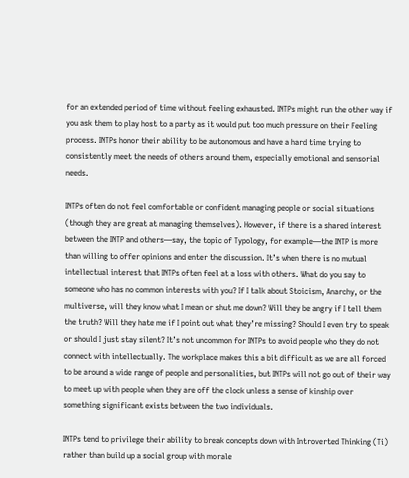for an extended period of time without feeling exhausted. INTPs might run the other way if you ask them to play host to a party as it would put too much pressure on their Feeling process. INTPs honor their ability to be autonomous and have a hard time trying to consistently meet the needs of others around them, especially emotional and sensorial needs.

INTPs often do not feel comfortable or confident managing people or social situations (though they are great at managing themselves). However, if there is a shared interest between the INTP and others—say, the topic of Typology, for example—the INTP is more than willing to offer opinions and enter the discussion. It’s when there is no mutual intellectual interest that INTPs often feel at a loss with others. What do you say to someone who has no common interests with you? If I talk about Stoicism, Anarchy, or the multiverse, will they know what I mean or shut me down? Will they be angry if I tell them the truth? Will they hate me if I point out what they’re missing? Should I even try to speak or should I just stay silent? It’s not uncommon for INTPs to avoid people who they do not connect with intellectually. The workplace makes this a bit difficult as we are all forced to be around a wide range of people and personalities, but INTPs will not go out of their way to meet up with people when they are off the clock unless a sense of kinship over something significant exists between the two individuals.

INTPs tend to privilege their ability to break concepts down with Introverted Thinking (Ti) rather than build up a social group with morale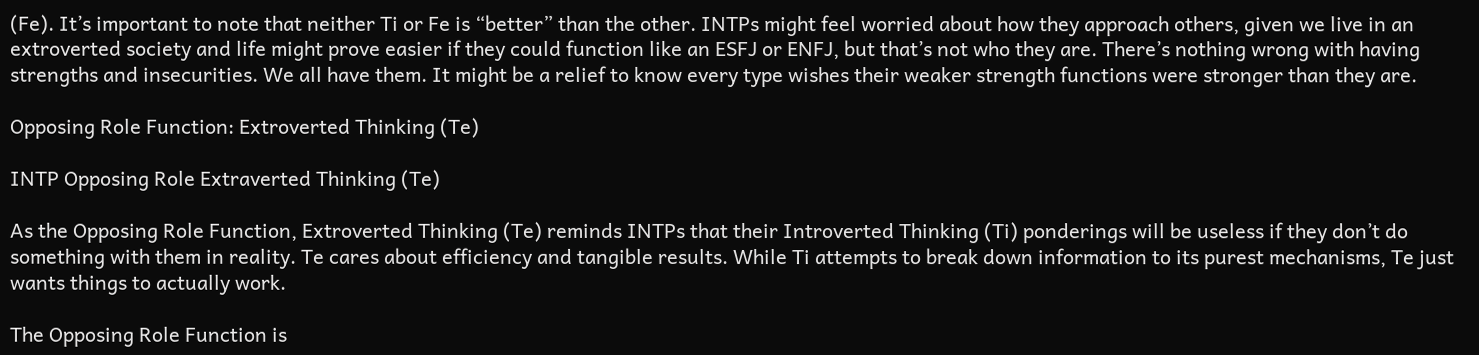(Fe). It’s important to note that neither Ti or Fe is “better” than the other. INTPs might feel worried about how they approach others, given we live in an extroverted society and life might prove easier if they could function like an ESFJ or ENFJ, but that’s not who they are. There’s nothing wrong with having strengths and insecurities. We all have them. It might be a relief to know every type wishes their weaker strength functions were stronger than they are.

Opposing Role Function: Extroverted Thinking (Te)

INTP Opposing Role Extraverted Thinking (Te)

As the Opposing Role Function, Extroverted Thinking (Te) reminds INTPs that their Introverted Thinking (Ti) ponderings will be useless if they don’t do something with them in reality. Te cares about efficiency and tangible results. While Ti attempts to break down information to its purest mechanisms, Te just wants things to actually work.

The Opposing Role Function is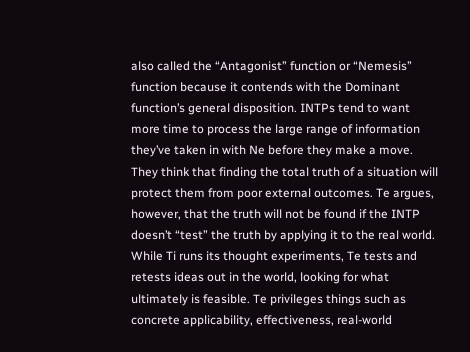also called the “Antagonist” function or “Nemesis” function because it contends with the Dominant function’s general disposition. INTPs tend to want more time to process the large range of information they’ve taken in with Ne before they make a move. They think that finding the total truth of a situation will protect them from poor external outcomes. Te argues, however, that the truth will not be found if the INTP doesn’t “test” the truth by applying it to the real world. While Ti runs its thought experiments, Te tests and retests ideas out in the world, looking for what ultimately is feasible. Te privileges things such as concrete applicability, effectiveness, real-world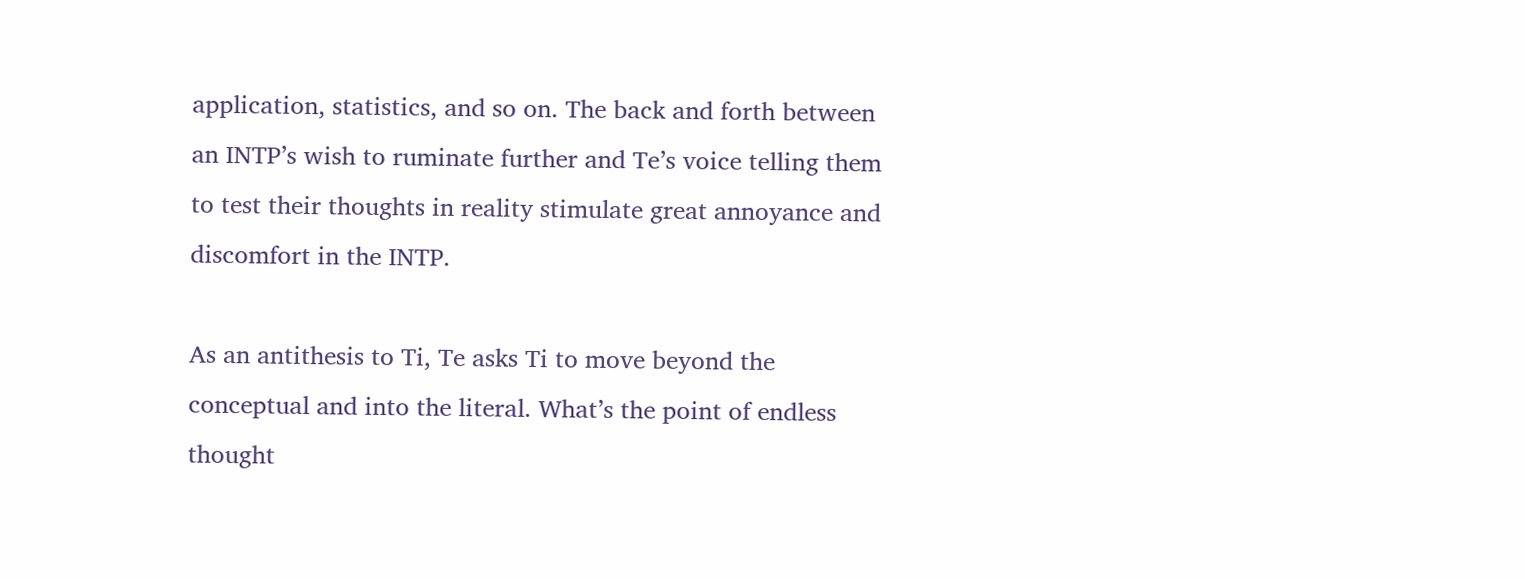application, statistics, and so on. The back and forth between an INTP’s wish to ruminate further and Te’s voice telling them to test their thoughts in reality stimulate great annoyance and discomfort in the INTP.

As an antithesis to Ti, Te asks Ti to move beyond the conceptual and into the literal. What’s the point of endless thought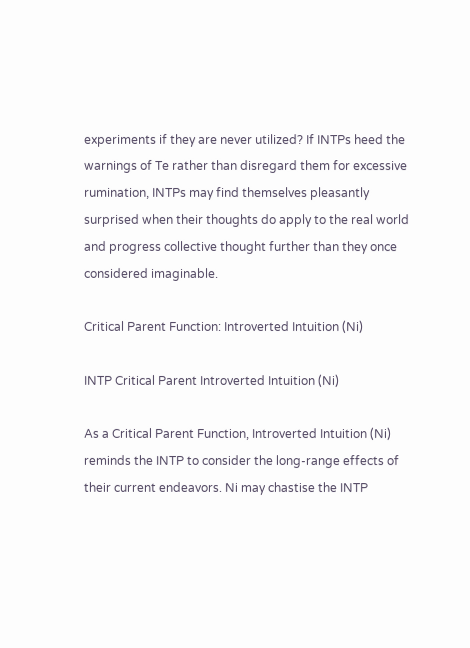experiments if they are never utilized? If INTPs heed the warnings of Te rather than disregard them for excessive rumination, INTPs may find themselves pleasantly surprised when their thoughts do apply to the real world and progress collective thought further than they once considered imaginable.

Critical Parent Function: Introverted Intuition (Ni)

INTP Critical Parent Introverted Intuition (Ni)

As a Critical Parent Function, Introverted Intuition (Ni) reminds the INTP to consider the long-range effects of their current endeavors. Ni may chastise the INTP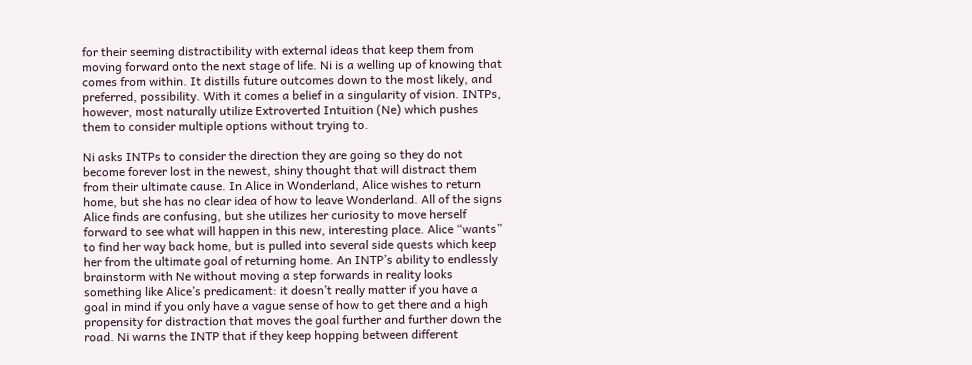for their seeming distractibility with external ideas that keep them from moving forward onto the next stage of life. Ni is a welling up of knowing that comes from within. It distills future outcomes down to the most likely, and preferred, possibility. With it comes a belief in a singularity of vision. INTPs, however, most naturally utilize Extroverted Intuition (Ne) which pushes them to consider multiple options without trying to.

Ni asks INTPs to consider the direction they are going so they do not become forever lost in the newest, shiny thought that will distract them from their ultimate cause. In Alice in Wonderland, Alice wishes to return home, but she has no clear idea of how to leave Wonderland. All of the signs Alice finds are confusing, but she utilizes her curiosity to move herself forward to see what will happen in this new, interesting place. Alice “wants” to find her way back home, but is pulled into several side quests which keep her from the ultimate goal of returning home. An INTP’s ability to endlessly brainstorm with Ne without moving a step forwards in reality looks something like Alice’s predicament: it doesn’t really matter if you have a goal in mind if you only have a vague sense of how to get there and a high propensity for distraction that moves the goal further and further down the road. Ni warns the INTP that if they keep hopping between different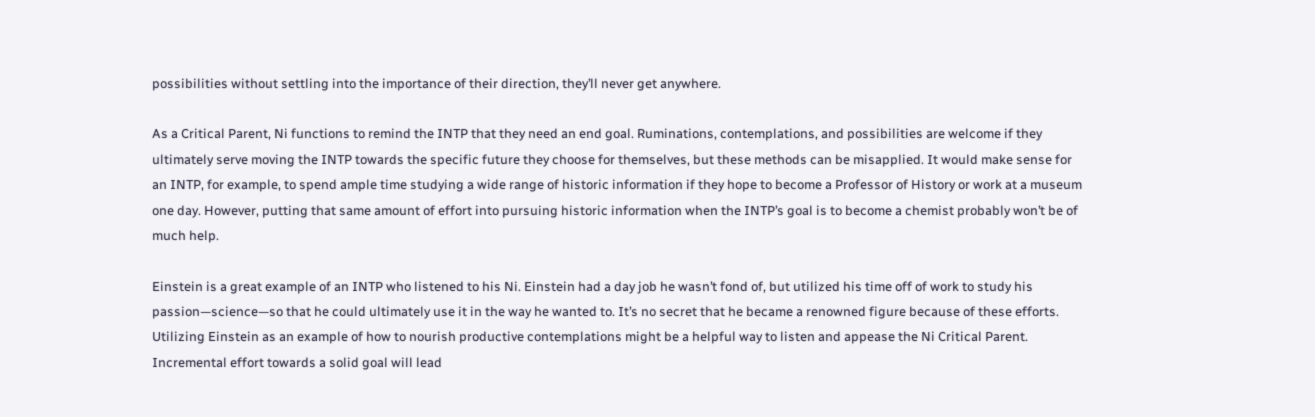possibilities without settling into the importance of their direction, they’ll never get anywhere.

As a Critical Parent, Ni functions to remind the INTP that they need an end goal. Ruminations, contemplations, and possibilities are welcome if they ultimately serve moving the INTP towards the specific future they choose for themselves, but these methods can be misapplied. It would make sense for an INTP, for example, to spend ample time studying a wide range of historic information if they hope to become a Professor of History or work at a museum one day. However, putting that same amount of effort into pursuing historic information when the INTP’s goal is to become a chemist probably won’t be of much help.

Einstein is a great example of an INTP who listened to his Ni. Einstein had a day job he wasn’t fond of, but utilized his time off of work to study his passion—science—so that he could ultimately use it in the way he wanted to. It’s no secret that he became a renowned figure because of these efforts. Utilizing Einstein as an example of how to nourish productive contemplations might be a helpful way to listen and appease the Ni Critical Parent. Incremental effort towards a solid goal will lead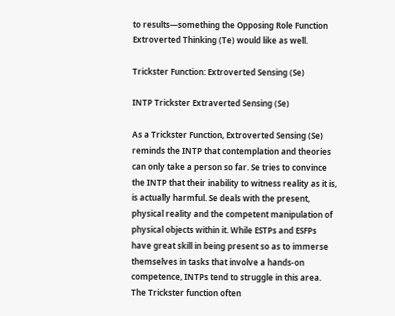to results—something the Opposing Role Function Extroverted Thinking (Te) would like as well.

Trickster Function: Extroverted Sensing (Se)

INTP Trickster Extraverted Sensing (Se)

As a Trickster Function, Extroverted Sensing (Se) reminds the INTP that contemplation and theories can only take a person so far. Se tries to convince the INTP that their inability to witness reality as it is, is actually harmful. Se deals with the present, physical reality and the competent manipulation of physical objects within it. While ESTPs and ESFPs have great skill in being present so as to immerse themselves in tasks that involve a hands-on competence, INTPs tend to struggle in this area. The Trickster function often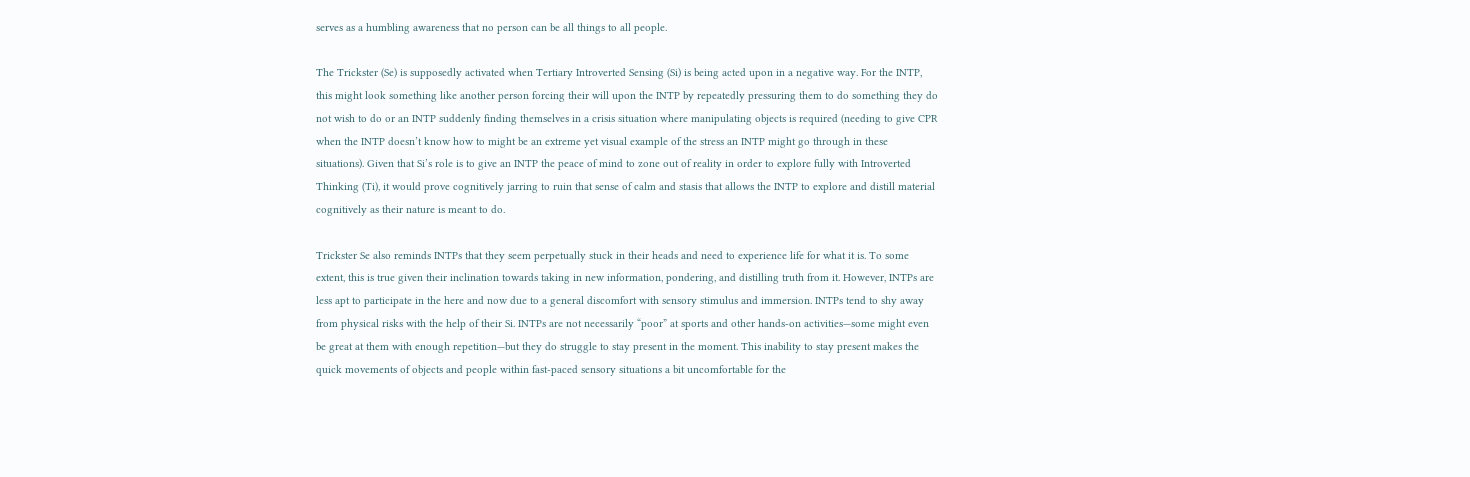serves as a humbling awareness that no person can be all things to all people.

The Trickster (Se) is supposedly activated when Tertiary Introverted Sensing (Si) is being acted upon in a negative way. For the INTP, this might look something like another person forcing their will upon the INTP by repeatedly pressuring them to do something they do not wish to do or an INTP suddenly finding themselves in a crisis situation where manipulating objects is required (needing to give CPR when the INTP doesn’t know how to might be an extreme yet visual example of the stress an INTP might go through in these situations). Given that Si’s role is to give an INTP the peace of mind to zone out of reality in order to explore fully with Introverted Thinking (Ti), it would prove cognitively jarring to ruin that sense of calm and stasis that allows the INTP to explore and distill material cognitively as their nature is meant to do.

Trickster Se also reminds INTPs that they seem perpetually stuck in their heads and need to experience life for what it is. To some extent, this is true given their inclination towards taking in new information, pondering, and distilling truth from it. However, INTPs are less apt to participate in the here and now due to a general discomfort with sensory stimulus and immersion. INTPs tend to shy away from physical risks with the help of their Si. INTPs are not necessarily “poor” at sports and other hands-on activities—some might even be great at them with enough repetition—but they do struggle to stay present in the moment. This inability to stay present makes the quick movements of objects and people within fast-paced sensory situations a bit uncomfortable for the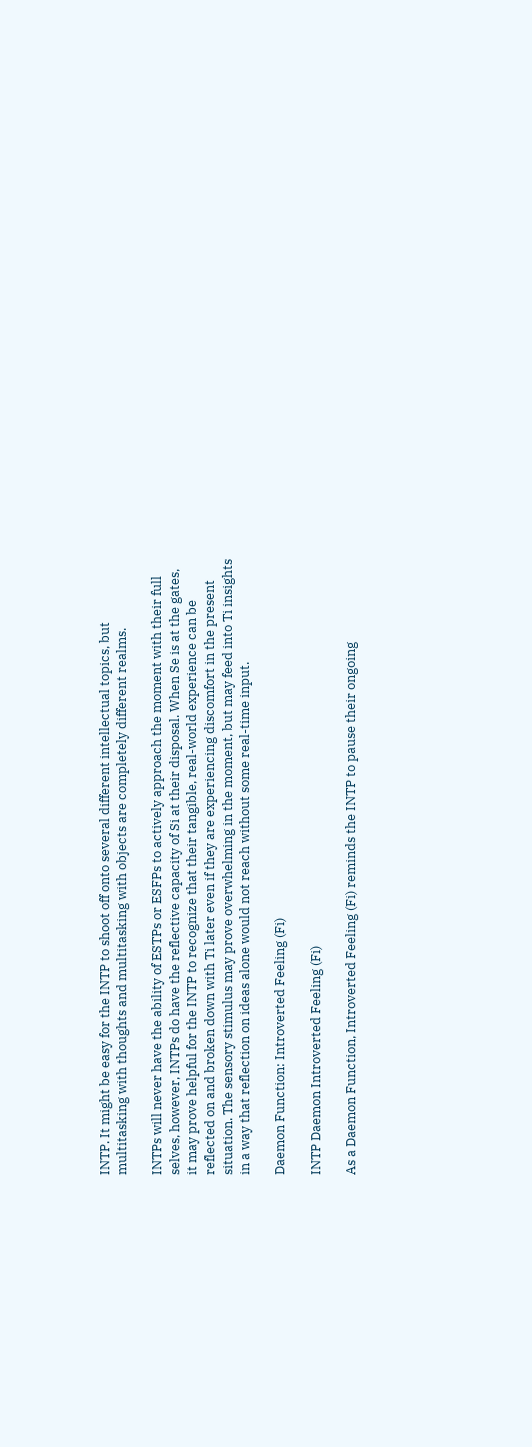INTP. It might be easy for the INTP to shoot off onto several different intellectual topics, but multitasking with thoughts and multitasking with objects are completely different realms.

INTPs will never have the ability of ESTPs or ESFPs to actively approach the moment with their full selves, however, INTPs do have the reflective capacity of Si at their disposal. When Se is at the gates, it may prove helpful for the INTP to recognize that their tangible, real-world experience can be reflected on and broken down with Ti later even if they are experiencing discomfort in the present situation. The sensory stimulus may prove overwhelming in the moment, but may feed into Ti insights in a way that reflection on ideas alone would not reach without some real-time input.

Daemon Function: Introverted Feeling (Fi)

INTP Daemon Introverted Feeling (Fi)

As a Daemon Function, Introverted Feeling (Fi) reminds the INTP to pause their ongoing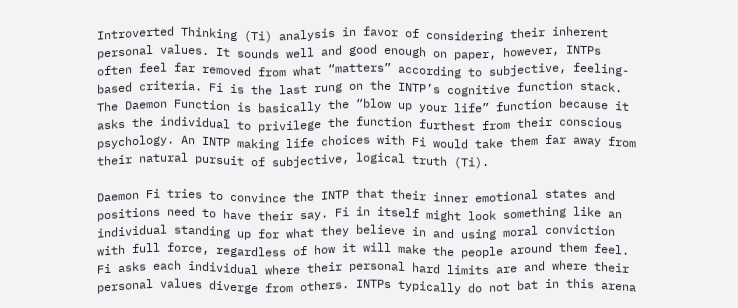Introverted Thinking (Ti) analysis in favor of considering their inherent personal values. It sounds well and good enough on paper, however, INTPs often feel far removed from what “matters” according to subjective, feeling-based criteria. Fi is the last rung on the INTP’s cognitive function stack. The Daemon Function is basically the “blow up your life” function because it asks the individual to privilege the function furthest from their conscious psychology. An INTP making life choices with Fi would take them far away from their natural pursuit of subjective, logical truth (Ti).

Daemon Fi tries to convince the INTP that their inner emotional states and positions need to have their say. Fi in itself might look something like an individual standing up for what they believe in and using moral conviction with full force, regardless of how it will make the people around them feel. Fi asks each individual where their personal hard limits are and where their personal values diverge from others. INTPs typically do not bat in this arena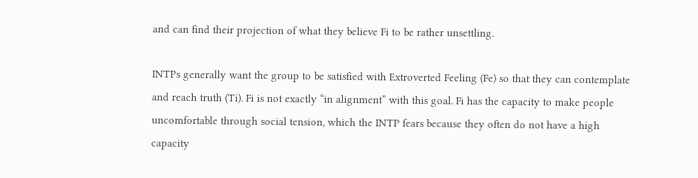and can find their projection of what they believe Fi to be rather unsettling.

INTPs generally want the group to be satisfied with Extroverted Feeling (Fe) so that they can contemplate and reach truth (Ti). Fi is not exactly “in alignment” with this goal. Fi has the capacity to make people uncomfortable through social tension, which the INTP fears because they often do not have a high capacity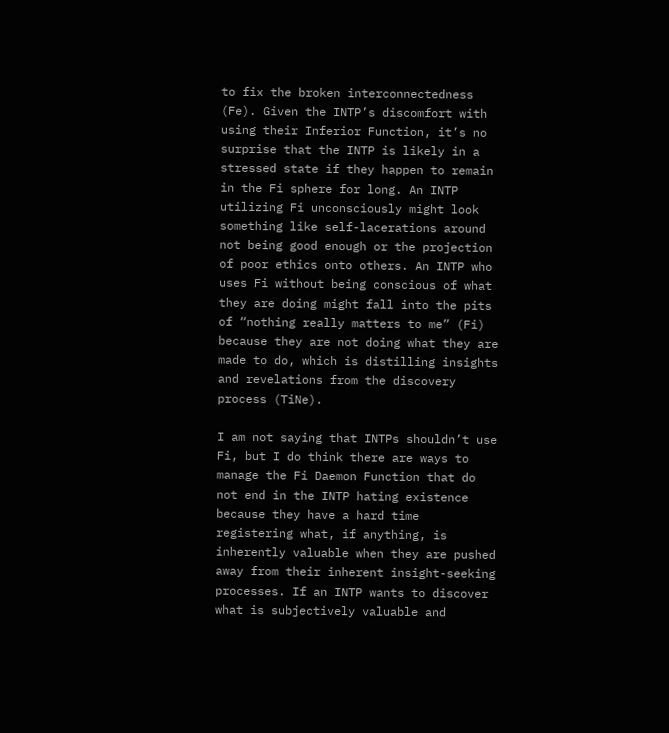to fix the broken interconnectedness (Fe). Given the INTP’s discomfort with using their Inferior Function, it’s no surprise that the INTP is likely in a stressed state if they happen to remain in the Fi sphere for long. An INTP utilizing Fi unconsciously might look something like self-lacerations around not being good enough or the projection of poor ethics onto others. An INTP who uses Fi without being conscious of what they are doing might fall into the pits of “nothing really matters to me” (Fi) because they are not doing what they are made to do, which is distilling insights and revelations from the discovery process (TiNe).

I am not saying that INTPs shouldn’t use Fi, but I do think there are ways to manage the Fi Daemon Function that do not end in the INTP hating existence because they have a hard time registering what, if anything, is inherently valuable when they are pushed away from their inherent insight-seeking processes. If an INTP wants to discover what is subjectively valuable and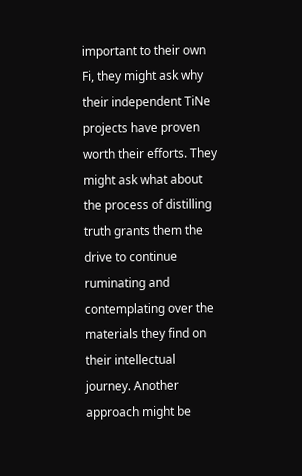important to their own Fi, they might ask why their independent TiNe projects have proven worth their efforts. They might ask what about the process of distilling truth grants them the drive to continue ruminating and contemplating over the materials they find on their intellectual journey. Another approach might be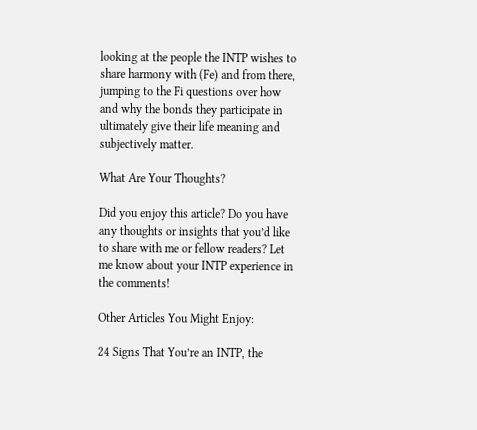looking at the people the INTP wishes to share harmony with (Fe) and from there, jumping to the Fi questions over how and why the bonds they participate in ultimately give their life meaning and subjectively matter.

What Are Your Thoughts?

Did you enjoy this article? Do you have any thoughts or insights that you’d like to share with me or fellow readers? Let me know about your INTP experience in the comments!

Other Articles You Might Enjoy:

24 Signs That You’re an INTP, the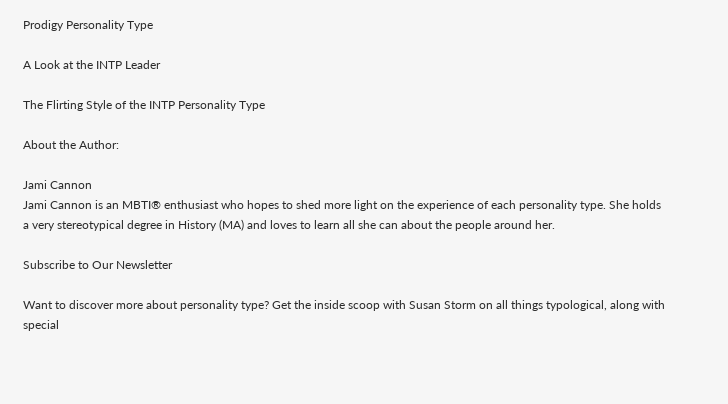Prodigy Personality Type

A Look at the INTP Leader

The Flirting Style of the INTP Personality Type

About the Author:

Jami Cannon
Jami Cannon is an MBTI® enthusiast who hopes to shed more light on the experience of each personality type. She holds a very stereotypical degree in History (MA) and loves to learn all she can about the people around her.

Subscribe to Our Newsletter

Want to discover more about personality type? Get the inside scoop with Susan Storm on all things typological, along with special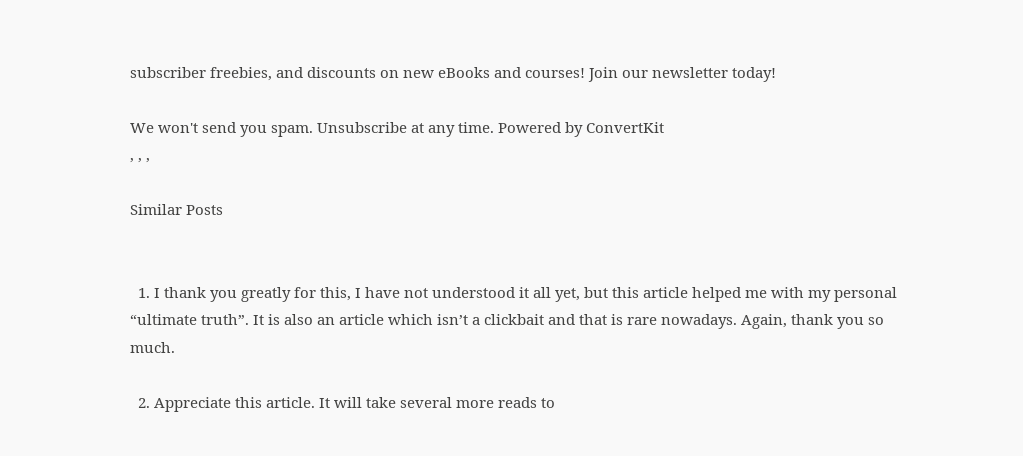subscriber freebies, and discounts on new eBooks and courses! Join our newsletter today!

We won't send you spam. Unsubscribe at any time. Powered by ConvertKit
, , ,

Similar Posts


  1. I thank you greatly for this, I have not understood it all yet, but this article helped me with my personal “ultimate truth”. It is also an article which isn’t a clickbait and that is rare nowadays. Again, thank you so much.

  2. Appreciate this article. It will take several more reads to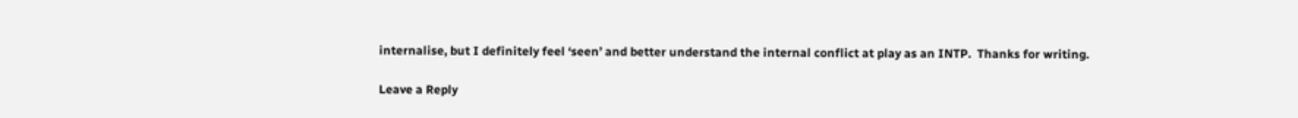internalise, but I definitely feel ‘seen’ and better understand the internal conflict at play as an INTP.  Thanks for writing.

Leave a Reply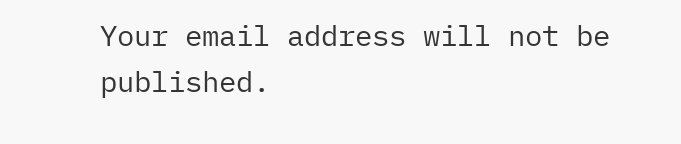Your email address will not be published.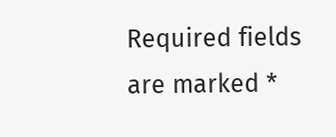Required fields are marked *